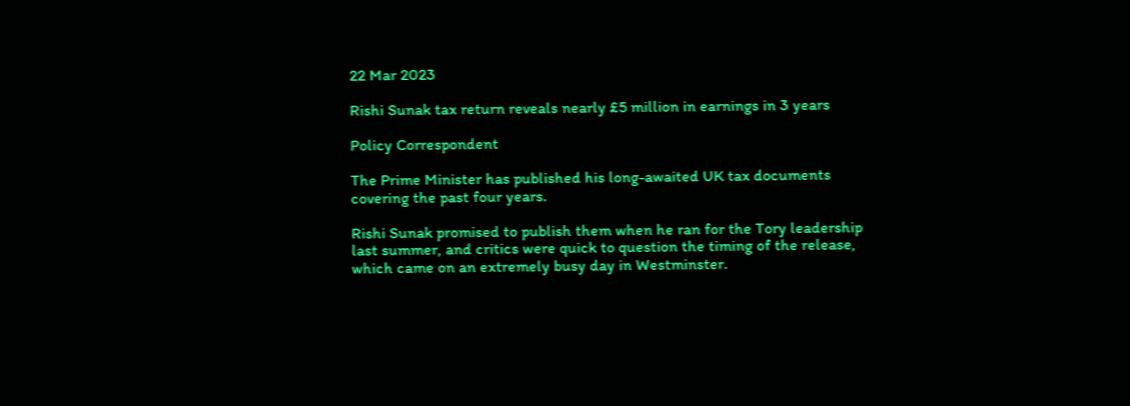22 Mar 2023

Rishi Sunak tax return reveals nearly £5 million in earnings in 3 years

Policy Correspondent

The Prime Minister has published his long-awaited UK tax documents covering the past four years.

Rishi Sunak promised to publish them when he ran for the Tory leadership last summer, and critics were quick to question the timing of the release, which came on an extremely busy day in Westminster.